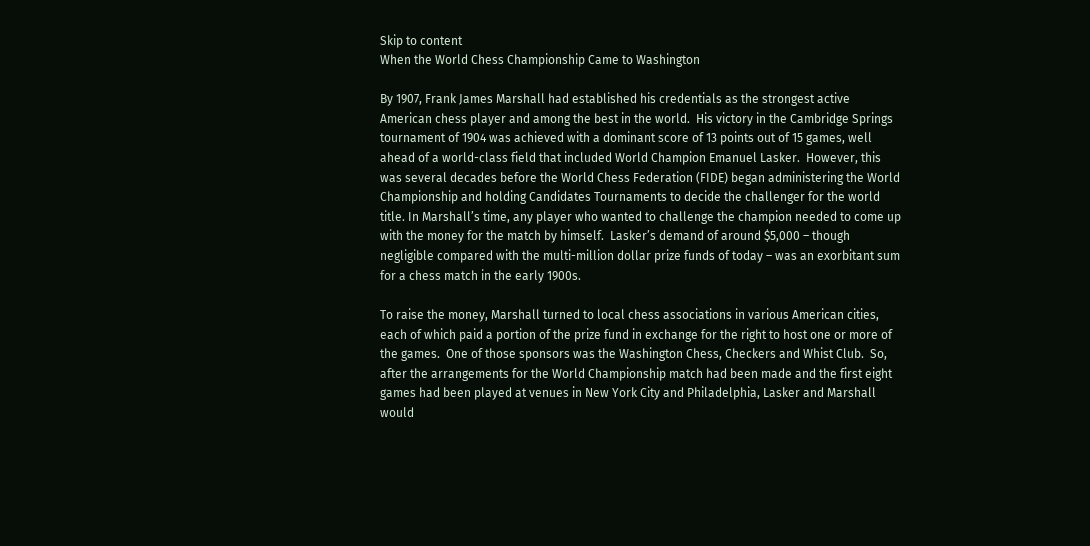Skip to content
When the World Chess Championship Came to Washington

By 1907, Frank James Marshall had established his credentials as the strongest active American chess player and among the best in the world.  His victory in the Cambridge Springs tournament of 1904 was achieved with a dominant score of 13 points out of 15 games, well ahead of a world-class field that included World Champion Emanuel Lasker.  However, this was several decades before the World Chess Federation (FIDE) began administering the World Championship and holding Candidates Tournaments to decide the challenger for the world title. In Marshall’s time, any player who wanted to challenge the champion needed to come up with the money for the match by himself.  Lasker’s demand of around $5,000 – though negligible compared with the multi-million dollar prize funds of today – was an exorbitant sum for a chess match in the early 1900s.

To raise the money, Marshall turned to local chess associations in various American cities, each of which paid a portion of the prize fund in exchange for the right to host one or more of the games.  One of those sponsors was the Washington Chess, Checkers and Whist Club.  So, after the arrangements for the World Championship match had been made and the first eight games had been played at venues in New York City and Philadelphia, Lasker and Marshall would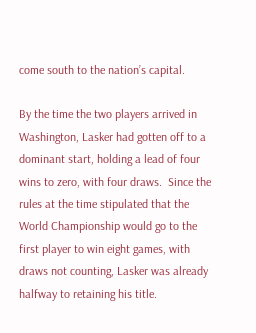come south to the nation’s capital.

By the time the two players arrived in Washington, Lasker had gotten off to a dominant start, holding a lead of four wins to zero, with four draws.  Since the rules at the time stipulated that the World Championship would go to the first player to win eight games, with draws not counting, Lasker was already halfway to retaining his title.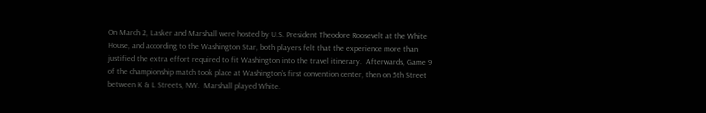On March 2, Lasker and Marshall were hosted by U.S. President Theodore Roosevelt at the White House, and according to the Washington Star, both players felt that the experience more than justified the extra effort required to fit Washington into the travel itinerary.  Afterwards, Game 9 of the championship match took place at Washington’s first convention center, then on 5th Street between K & L Streets, NW.  Marshall played White.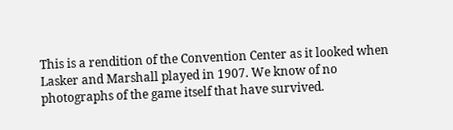This is a rendition of the Convention Center as it looked when Lasker and Marshall played in 1907. We know of no photographs of the game itself that have survived.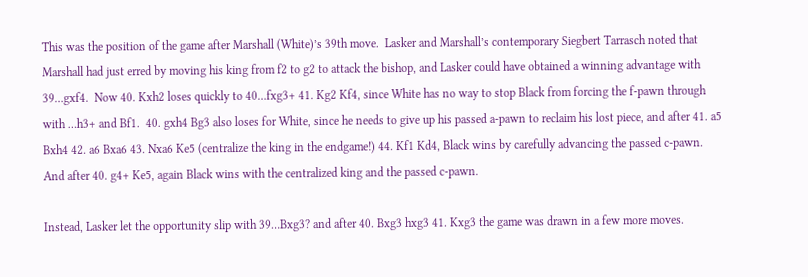This was the position of the game after Marshall (White)’s 39th move.  Lasker and Marshall’s contemporary Siegbert Tarrasch noted that Marshall had just erred by moving his king from f2 to g2 to attack the bishop, and Lasker could have obtained a winning advantage with 39…gxf4.  Now 40. Kxh2 loses quickly to 40…fxg3+ 41. Kg2 Kf4, since White has no way to stop Black from forcing the f-pawn through with …h3+ and Bf1.  40. gxh4 Bg3 also loses for White, since he needs to give up his passed a-pawn to reclaim his lost piece, and after 41. a5 Bxh4 42. a6 Bxa6 43. Nxa6 Ke5 (centralize the king in the endgame!) 44. Kf1 Kd4, Black wins by carefully advancing the passed c-pawn.  And after 40. g4+ Ke5, again Black wins with the centralized king and the passed c-pawn.

Instead, Lasker let the opportunity slip with 39…Bxg3? and after 40. Bxg3 hxg3 41. Kxg3 the game was drawn in a few more moves.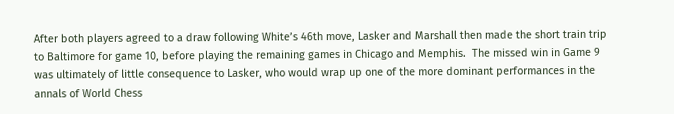After both players agreed to a draw following White’s 46th move, Lasker and Marshall then made the short train trip to Baltimore for game 10, before playing the remaining games in Chicago and Memphis.  The missed win in Game 9 was ultimately of little consequence to Lasker, who would wrap up one of the more dominant performances in the annals of World Chess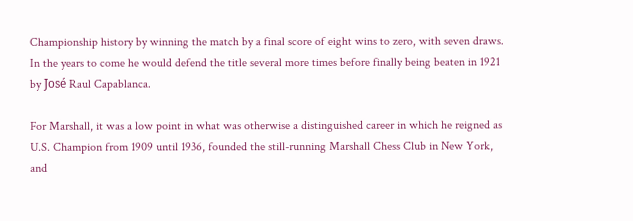Championship history by winning the match by a final score of eight wins to zero, with seven draws.  In the years to come he would defend the title several more times before finally being beaten in 1921 by José Raul Capablanca.

For Marshall, it was a low point in what was otherwise a distinguished career in which he reigned as U.S. Champion from 1909 until 1936, founded the still-running Marshall Chess Club in New York, and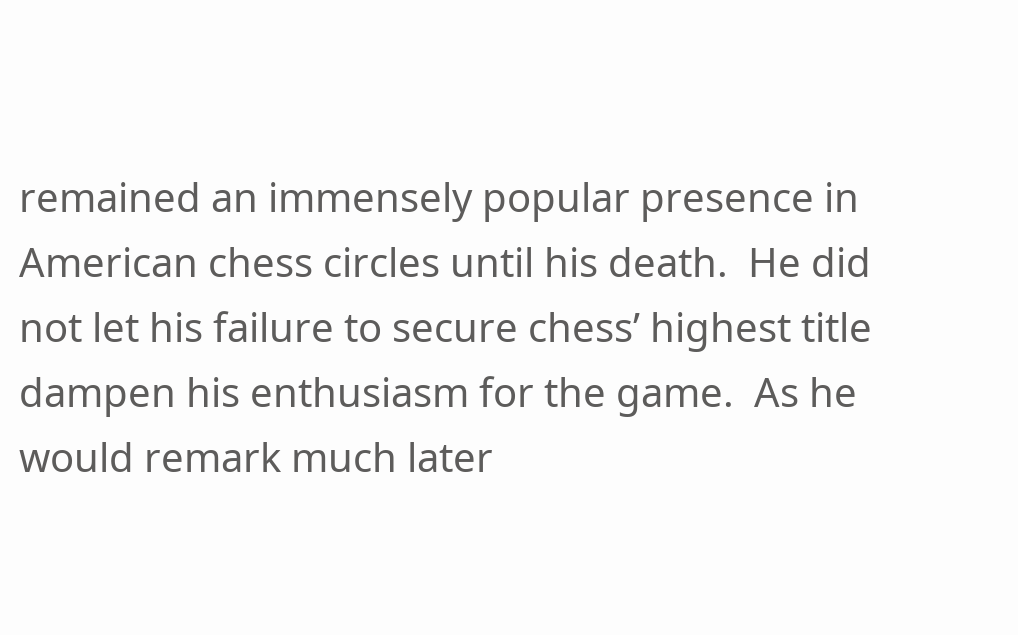remained an immensely popular presence in American chess circles until his death.  He did not let his failure to secure chess’ highest title dampen his enthusiasm for the game.  As he would remark much later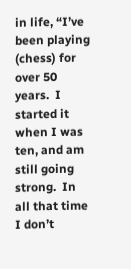in life, “I’ve been playing (chess) for over 50 years.  I started it when I was ten, and am still going strong.  In all that time I don’t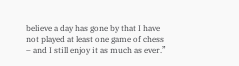believe a day has gone by that I have not played at least one game of chess – and I still enjoy it as much as ever.”